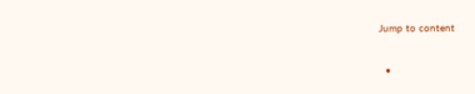Jump to content


  •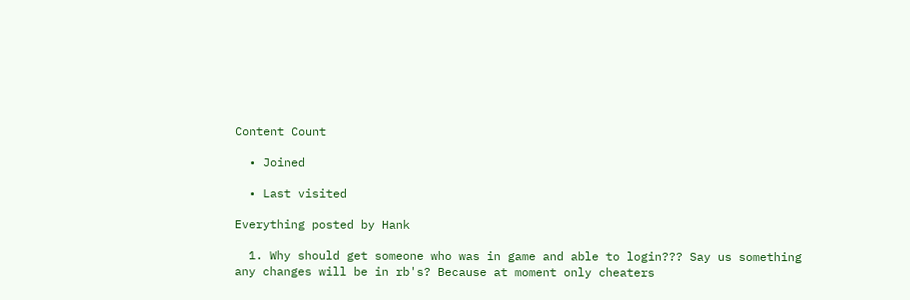Content Count

  • Joined

  • Last visited

Everything posted by Hank

  1. Why should get someone who was in game and able to login??? Say us something any changes will be in rb's? Because at moment only cheaters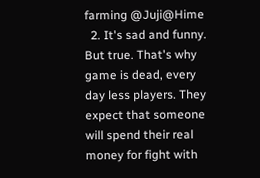farming @Juji@Hime
  2. It's sad and funny. But true. That's why game is dead, every day less players. They expect that someone will spend their real money for fight with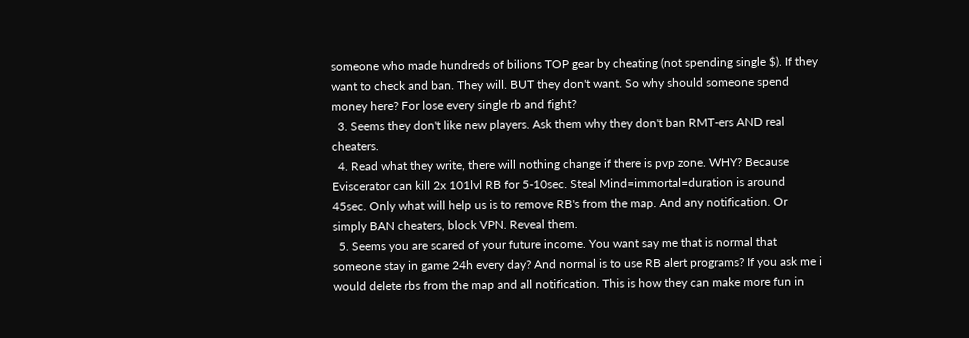someone who made hundreds of bilions TOP gear by cheating (not spending single $). If they want to check and ban. They will. BUT they don't want. So why should someone spend money here? For lose every single rb and fight?
  3. Seems they don't like new players. Ask them why they don't ban RMT-ers AND real cheaters.
  4. Read what they write, there will nothing change if there is pvp zone. WHY? Because Eviscerator can kill 2x 101lvl RB for 5-10sec. Steal Mind=immortal=duration is around 45sec. Only what will help us is to remove RB's from the map. And any notification. Or simply BAN cheaters, block VPN. Reveal them.
  5. Seems you are scared of your future income. You want say me that is normal that someone stay in game 24h every day? And normal is to use RB alert programs? If you ask me i would delete rbs from the map and all notification. This is how they can make more fun in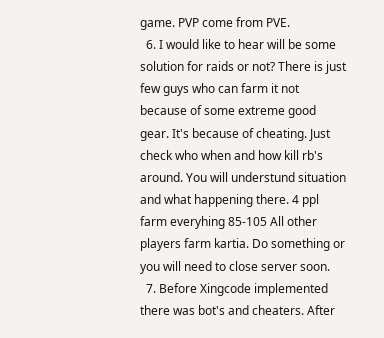game. PVP come from PVE.
  6. I would like to hear will be some solution for raids or not? There is just few guys who can farm it not because of some extreme good gear. It's because of cheating. Just check who when and how kill rb's around. You will understund situation and what happening there. 4 ppl farm everyhing 85-105 All other players farm kartia. Do something or you will need to close server soon.
  7. Before Xingcode implemented there was bot's and cheaters. After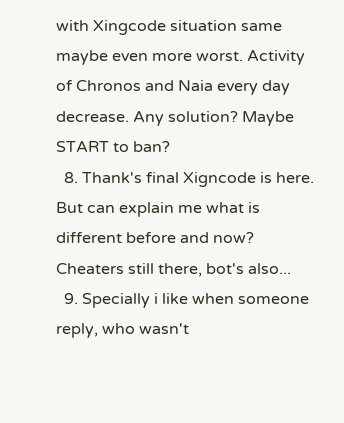with Xingcode situation same maybe even more worst. Activity of Chronos and Naia every day decrease. Any solution? Maybe START to ban?
  8. Thank's final Xigncode is here. But can explain me what is different before and now? Cheaters still there, bot's also...
  9. Specially i like when someone reply, who wasn't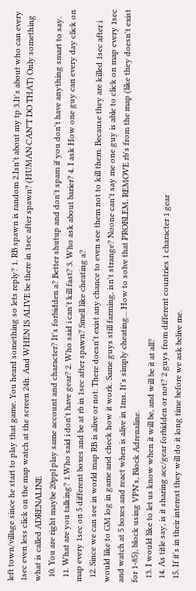left town/village since he start to play that game. You heard something so lets reply? 1. RB spawn is random 2.Isn't about my tp 3.It's about who can every 1sec even less click on the map watch at the screen 24h. And WHEN IS ALIVE be there in 1sec after spawn? (HUMAN CAN"T DO THAT) Only something what is called ADRENALINE
  10. You are right maybe 20ppl play same account and character? It's forbidden a? Better shutup and don't spam if you don't have anything smart to say.
  11. What are you talking? 1.Who said i don't have gear? 2. Who said i can't kill fast? 3. Who ask about barier? 4. I ask How one guy can every day click on map every 1sec on 5 different boxes and be at rb in 1sec after spawn? Smell like cheating a?
  12. Since we can see in world map RB is alive or not. There doesn't exist any chance to even see them not to kill them. Because they are killed 1sec after i would like to GM log in game and check how it work. Same guys still farming, isn't strange? Noone can't say me one guy is able to click on map every 1sec and watch at 5 boxes and react when is alive in 1ms. It's simply cheating... How to solve that PROBLEM. REMOVE rb's from the map (like they doesn't exist for 1-85), block using VPN's, Block Adrenaline.
  13. I would like to let us know when it will be, and will be it at all?
  14. As title say, is it sharing acc/gear forbidden or not? 2 guys from different countries 1 character 1 gear
  15. If it's in their interest they will do it long time before we ask belive me.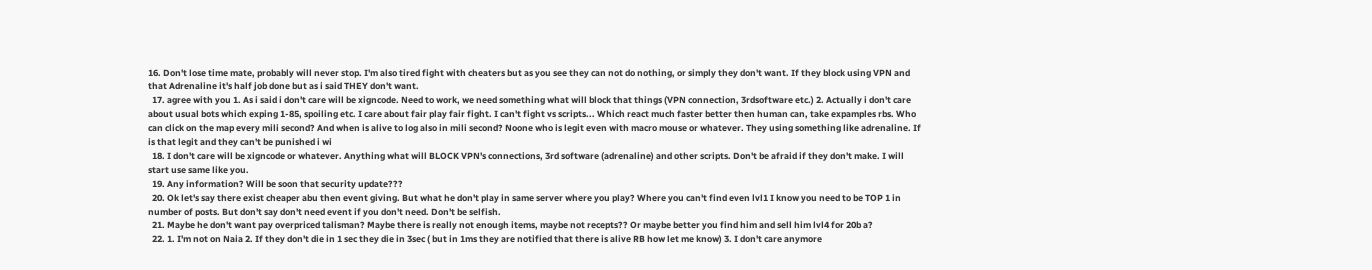16. Don't lose time mate, probably will never stop. I'm also tired fight with cheaters but as you see they can not do nothing, or simply they don't want. If they block using VPN and that Adrenaline it's half job done but as i said THEY don't want.
  17. agree with you 1. As i said i don't care will be xigncode. Need to work, we need something what will block that things (VPN connection, 3rdsoftware etc.) 2. Actually i don't care about usual bots which exping 1-85, spoiling etc. I care about fair play fair fight. I can't fight vs scripts... Which react much faster better then human can, take expamples rbs. Who can click on the map every mili second? And when is alive to log also in mili second? Noone who is legit even with macro mouse or whatever. They using something like adrenaline. If is that legit and they can't be punished i wi
  18. I don't care will be xigncode or whatever. Anything what will BLOCK VPN's connections, 3rd software (adrenaline) and other scripts. Don't be afraid if they don't make. I will start use same like you.
  19. Any information? Will be soon that security update???
  20. Ok let's say there exist cheaper abu then event giving. But what he don't play in same server where you play? Where you can't find even lvl1 I know you need to be TOP 1 in number of posts. But don't say don't need event if you don't need. Don't be selfish.
  21. Maybe he don't want pay overpriced talisman? Maybe there is really not enough items, maybe not recepts?? Or maybe better you find him and sell him lvl4 for 20b a?
  22. 1. I'm not on Naia 2. If they don't die in 1 sec they die in 3sec ( but in 1ms they are notified that there is alive RB how let me know) 3. I don't care anymore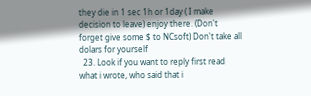they die in 1 sec 1h or 1day ( I make decision to leave) enjoy there. (Don't forget give some $ to NCsoft) Don't take all dolars for yourself
  23. Look if you want to reply first read what i wrote, who said that i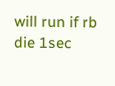will run if rb die 1sec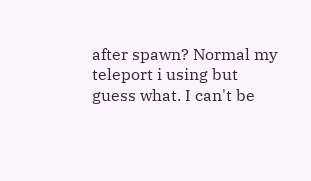after spawn? Normal my teleport i using but guess what. I can't be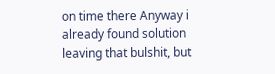on time there Anyway i already found solution leaving that bulshit, but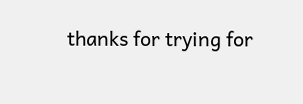thanks for trying for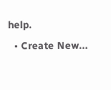help.
  • Create New...